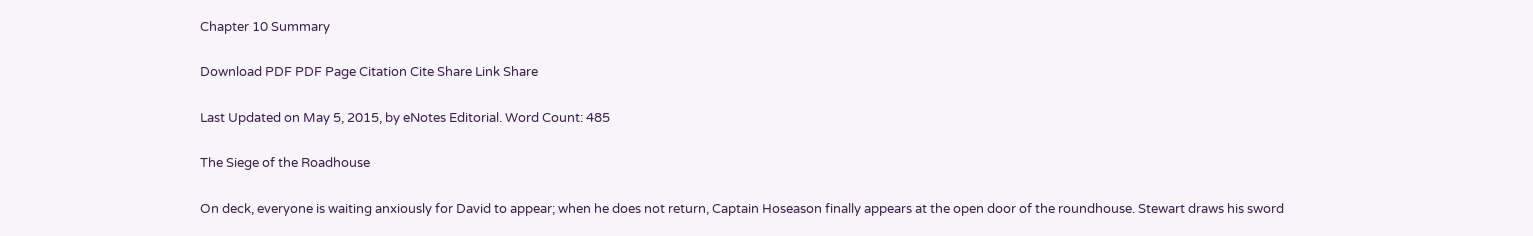Chapter 10 Summary

Download PDF PDF Page Citation Cite Share Link Share

Last Updated on May 5, 2015, by eNotes Editorial. Word Count: 485

The Siege of the Roadhouse

On deck, everyone is waiting anxiously for David to appear; when he does not return, Captain Hoseason finally appears at the open door of the roundhouse. Stewart draws his sword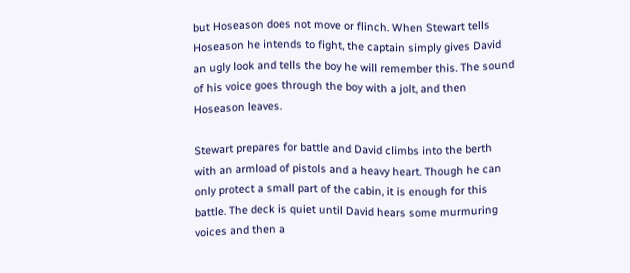but Hoseason does not move or flinch. When Stewart tells Hoseason he intends to fight, the captain simply gives David an ugly look and tells the boy he will remember this. The sound of his voice goes through the boy with a jolt, and then Hoseason leaves.

Stewart prepares for battle and David climbs into the berth with an armload of pistols and a heavy heart. Though he can only protect a small part of the cabin, it is enough for this battle. The deck is quiet until David hears some murmuring voices and then a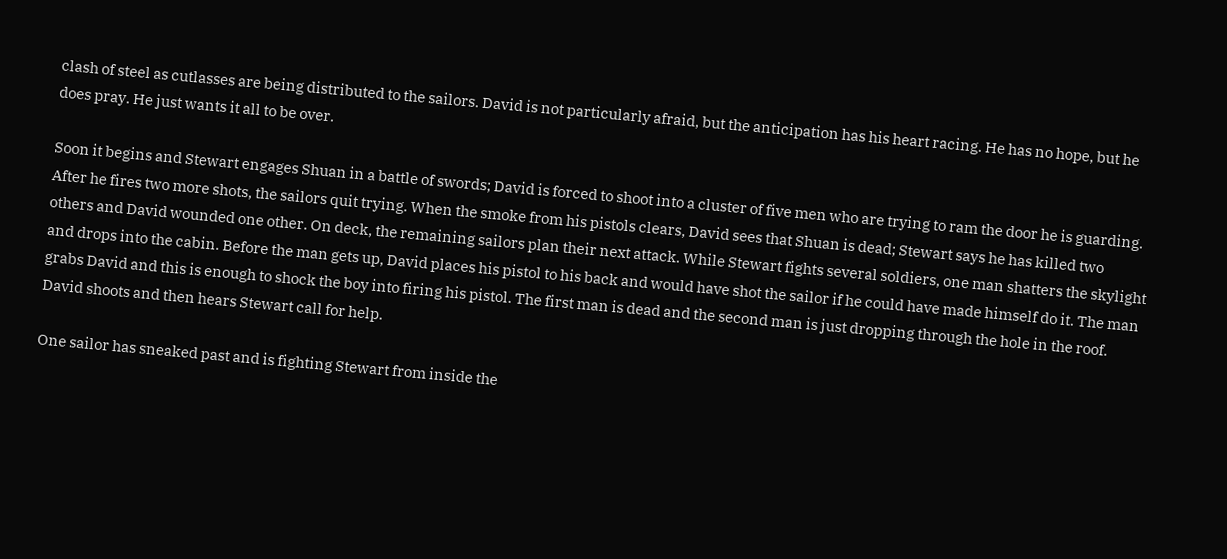clash of steel as cutlasses are being distributed to the sailors. David is not particularly afraid, but the anticipation has his heart racing. He has no hope, but he does pray. He just wants it all to be over.

Soon it begins and Stewart engages Shuan in a battle of swords; David is forced to shoot into a cluster of five men who are trying to ram the door he is guarding. After he fires two more shots, the sailors quit trying. When the smoke from his pistols clears, David sees that Shuan is dead; Stewart says he has killed two others and David wounded one other. On deck, the remaining sailors plan their next attack. While Stewart fights several soldiers, one man shatters the skylight and drops into the cabin. Before the man gets up, David places his pistol to his back and would have shot the sailor if he could have made himself do it. The man grabs David and this is enough to shock the boy into firing his pistol. The first man is dead and the second man is just dropping through the hole in the roof. David shoots and then hears Stewart call for help.

One sailor has sneaked past and is fighting Stewart from inside the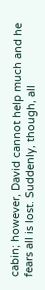cabin; however, David cannot help much and he fears all is lost. Suddenly, though, all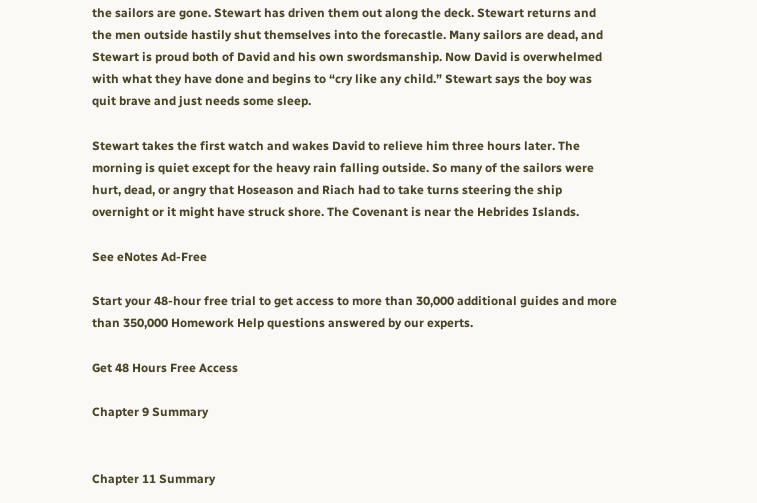the sailors are gone. Stewart has driven them out along the deck. Stewart returns and the men outside hastily shut themselves into the forecastle. Many sailors are dead, and Stewart is proud both of David and his own swordsmanship. Now David is overwhelmed with what they have done and begins to “cry like any child.” Stewart says the boy was quit brave and just needs some sleep.

Stewart takes the first watch and wakes David to relieve him three hours later. The morning is quiet except for the heavy rain falling outside. So many of the sailors were hurt, dead, or angry that Hoseason and Riach had to take turns steering the ship overnight or it might have struck shore. The Covenant is near the Hebrides Islands.

See eNotes Ad-Free

Start your 48-hour free trial to get access to more than 30,000 additional guides and more than 350,000 Homework Help questions answered by our experts.

Get 48 Hours Free Access

Chapter 9 Summary


Chapter 11 Summary